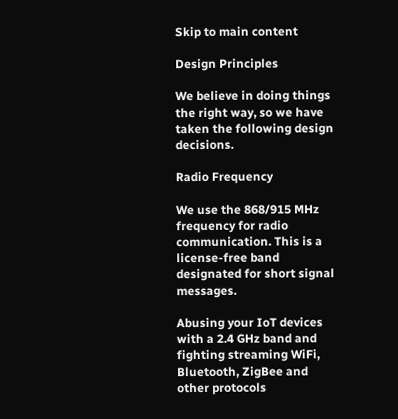Skip to main content

Design Principles

We believe in doing things the right way, so we have taken the following design decisions.

Radio Frequency

We use the 868/915 MHz frequency for radio communication. This is a license-free band designated for short signal messages.

Abusing your IoT devices with a 2.4 GHz band and fighting streaming WiFi, Bluetooth, ZigBee and other protocols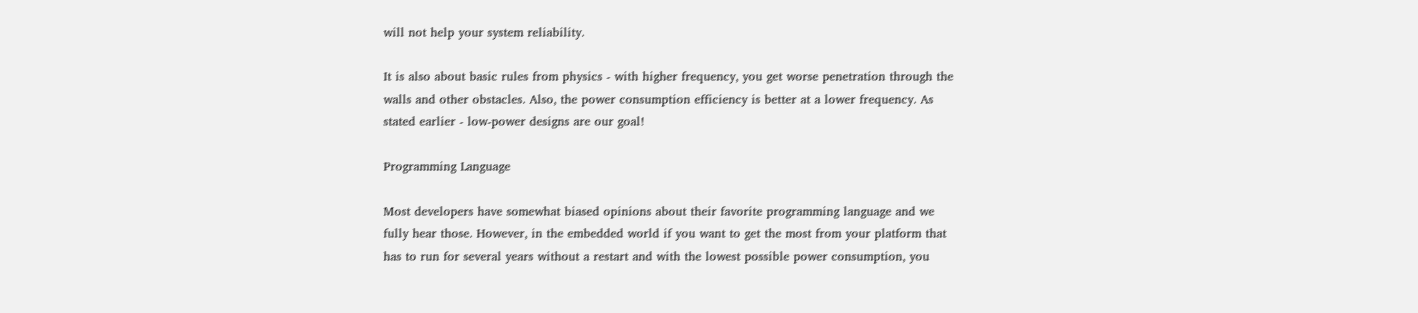will not help your system reliability.

It is also about basic rules from physics - with higher frequency, you get worse penetration through the walls and other obstacles. Also, the power consumption efficiency is better at a lower frequency. As stated earlier - low-power designs are our goal!

Programming Language

Most developers have somewhat biased opinions about their favorite programming language and we fully hear those. However, in the embedded world if you want to get the most from your platform that has to run for several years without a restart and with the lowest possible power consumption, you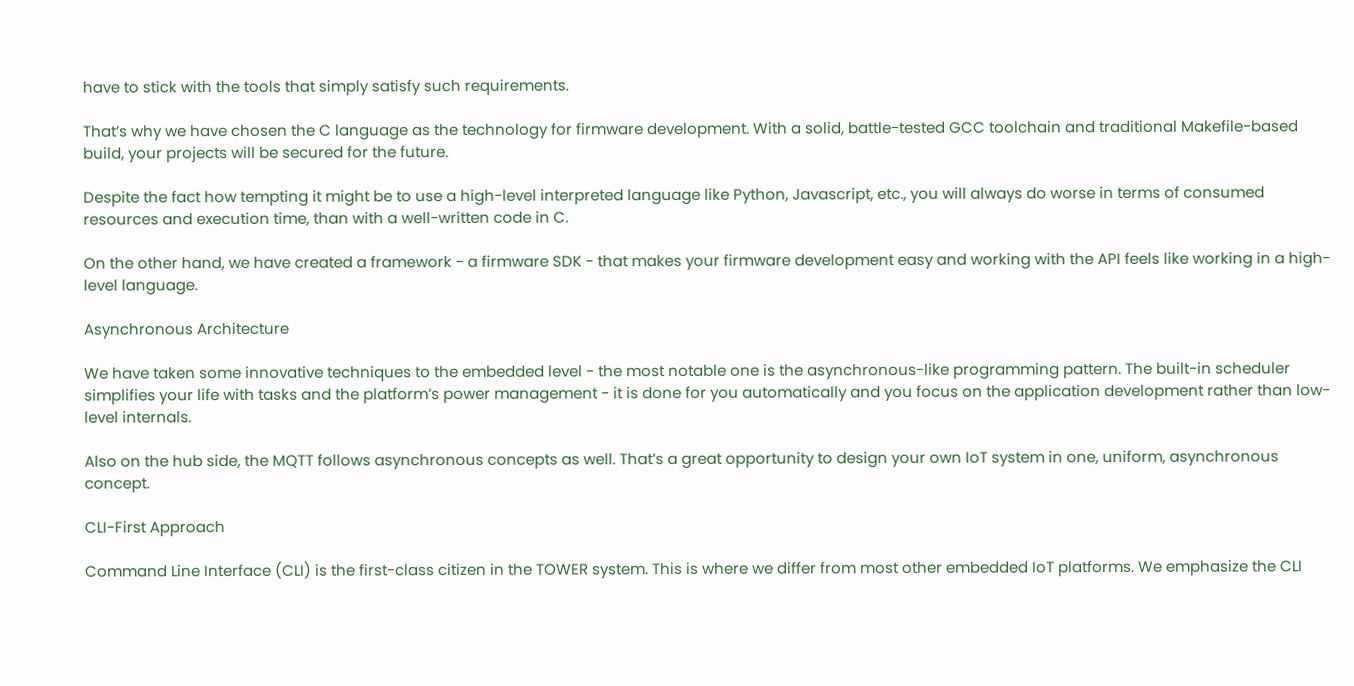have to stick with the tools that simply satisfy such requirements.

That’s why we have chosen the C language as the technology for firmware development. With a solid, battle-tested GCC toolchain and traditional Makefile-based build, your projects will be secured for the future.

Despite the fact how tempting it might be to use a high-level interpreted language like Python, Javascript, etc., you will always do worse in terms of consumed resources and execution time, than with a well-written code in C.

On the other hand, we have created a framework - a firmware SDK - that makes your firmware development easy and working with the API feels like working in a high-level language.

Asynchronous Architecture

We have taken some innovative techniques to the embedded level - the most notable one is the asynchronous-like programming pattern. The built-in scheduler simplifies your life with tasks and the platform’s power management - it is done for you automatically and you focus on the application development rather than low-level internals.

Also on the hub side, the MQTT follows asynchronous concepts as well. That’s a great opportunity to design your own IoT system in one, uniform, asynchronous concept.

CLI-First Approach

Command Line Interface (CLI) is the first-class citizen in the TOWER system. This is where we differ from most other embedded IoT platforms. We emphasize the CLI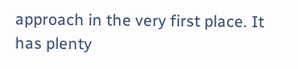approach in the very first place. It has plenty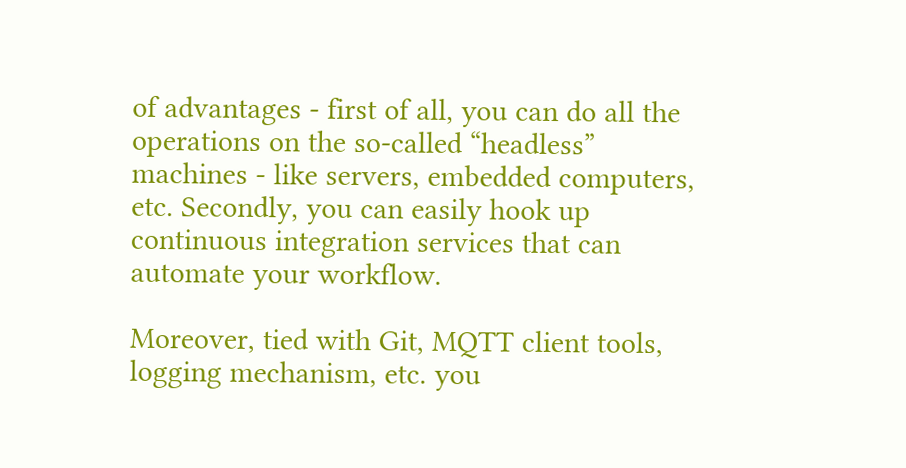of advantages - first of all, you can do all the operations on the so-called “headless” machines - like servers, embedded computers, etc. Secondly, you can easily hook up continuous integration services that can automate your workflow.

Moreover, tied with Git, MQTT client tools, logging mechanism, etc. you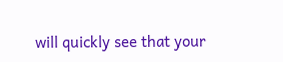will quickly see that your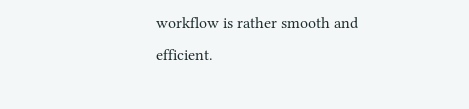workflow is rather smooth and efficient.